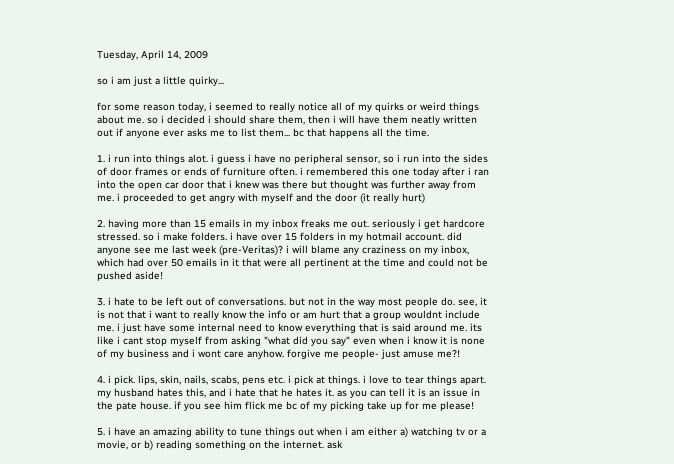Tuesday, April 14, 2009

so i am just a little quirky...

for some reason today, i seemed to really notice all of my quirks or weird things about me. so i decided i should share them, then i will have them neatly written out if anyone ever asks me to list them... bc that happens all the time.

1. i run into things alot. i guess i have no peripheral sensor, so i run into the sides of door frames or ends of furniture often. i remembered this one today after i ran into the open car door that i knew was there but thought was further away from me. i proceeded to get angry with myself and the door (it really hurt)

2. having more than 15 emails in my inbox freaks me out. seriously i get hardcore stressed. so i make folders. i have over 15 folders in my hotmail account. did anyone see me last week (pre-Veritas)? i will blame any craziness on my inbox, which had over 50 emails in it that were all pertinent at the time and could not be pushed aside!

3. i hate to be left out of conversations. but not in the way most people do. see, it is not that i want to really know the info or am hurt that a group wouldnt include me. i just have some internal need to know everything that is said around me. its like i cant stop myself from asking "what did you say" even when i know it is none of my business and i wont care anyhow. forgive me people- just amuse me?!

4. i pick. lips, skin, nails, scabs, pens etc. i pick at things. i love to tear things apart. my husband hates this, and i hate that he hates it. as you can tell it is an issue in the pate house. if you see him flick me bc of my picking take up for me please!

5. i have an amazing ability to tune things out when i am either a) watching tv or a movie, or b) reading something on the internet. ask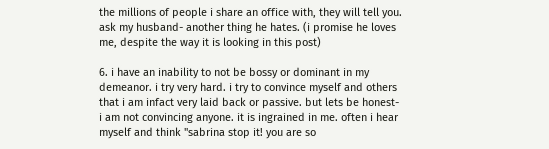the millions of people i share an office with, they will tell you. ask my husband- another thing he hates. (i promise he loves me, despite the way it is looking in this post)

6. i have an inability to not be bossy or dominant in my demeanor. i try very hard. i try to convince myself and others that i am infact very laid back or passive. but lets be honest- i am not convincing anyone. it is ingrained in me. often i hear myself and think "sabrina stop it! you are so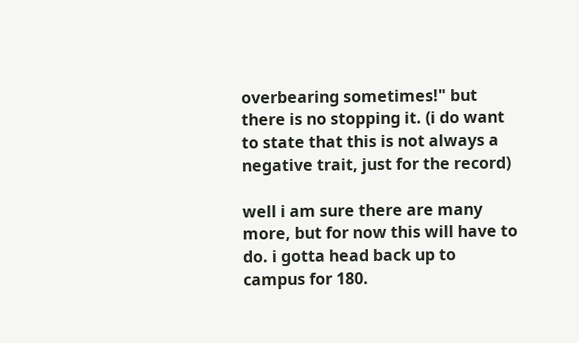overbearing sometimes!" but there is no stopping it. (i do want to state that this is not always a negative trait, just for the record)

well i am sure there are many more, but for now this will have to do. i gotta head back up to campus for 180.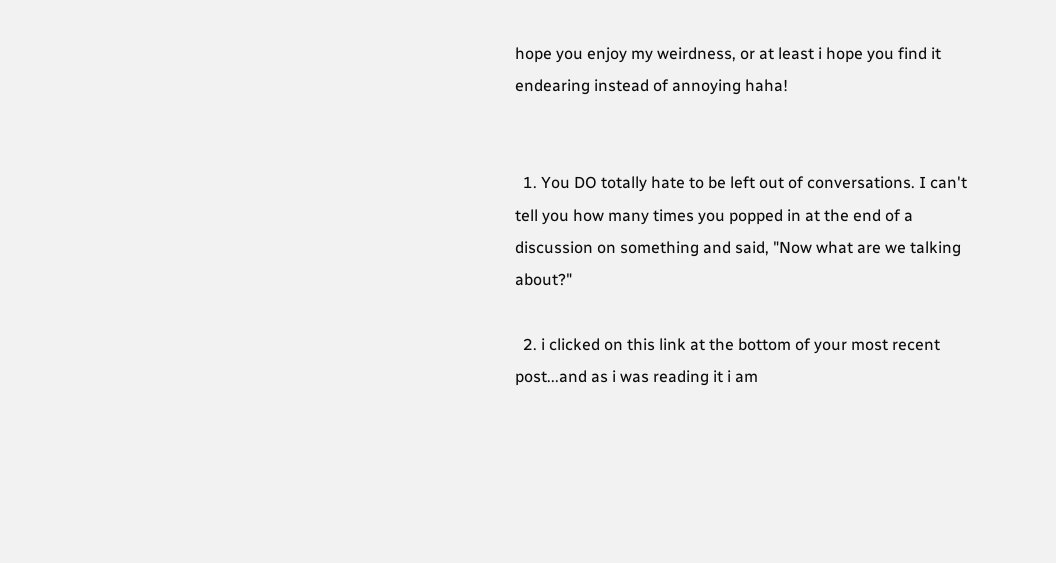hope you enjoy my weirdness, or at least i hope you find it endearing instead of annoying haha!


  1. You DO totally hate to be left out of conversations. I can't tell you how many times you popped in at the end of a discussion on something and said, "Now what are we talking about?"

  2. i clicked on this link at the bottom of your most recent post...and as i was reading it i am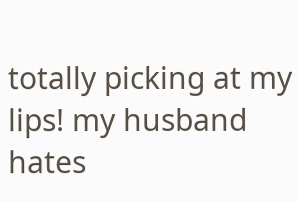totally picking at my lips! my husband hates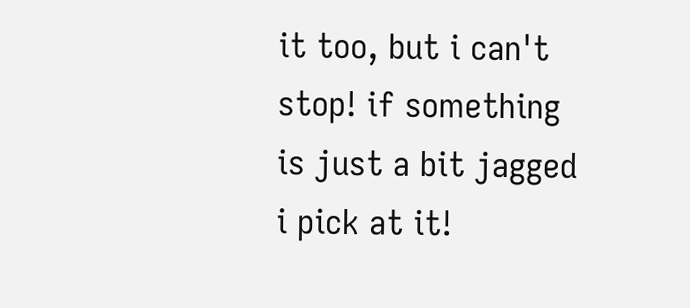it too, but i can't stop! if something is just a bit jagged i pick at it!